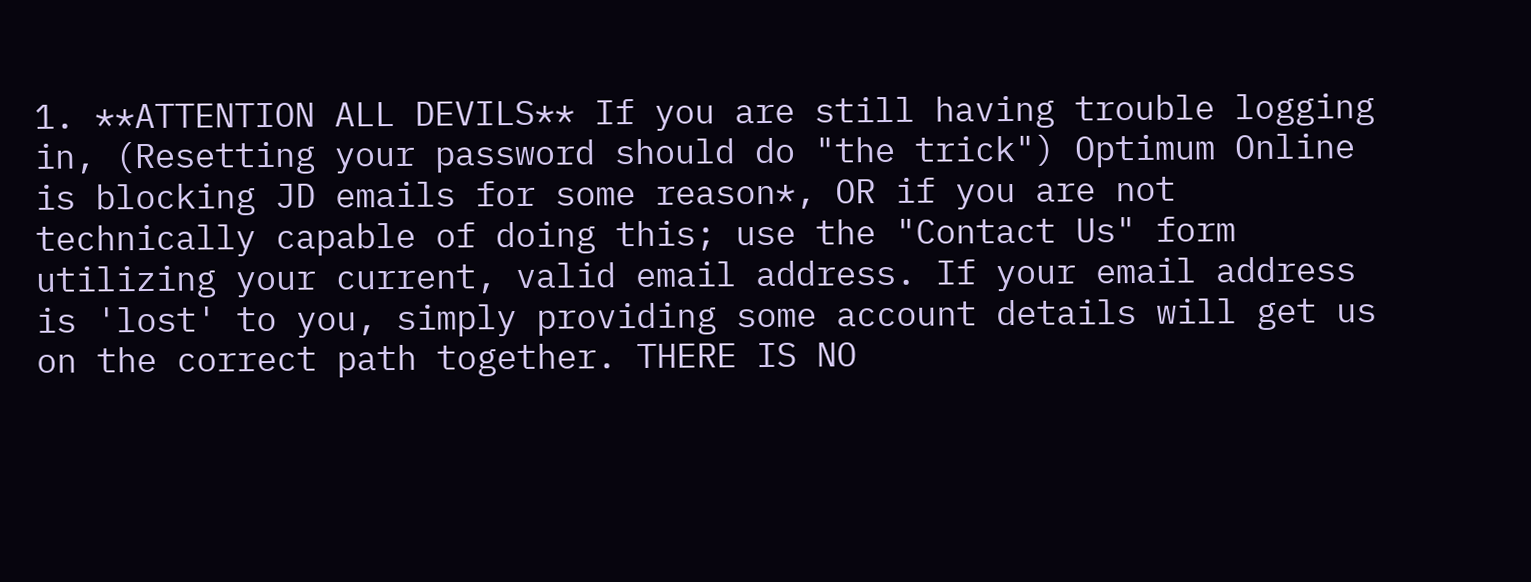1. **ATTENTION ALL DEVILS** If you are still having trouble logging in, (Resetting your password should do "the trick") Optimum Online is blocking JD emails for some reason*, OR if you are not technically capable of doing this; use the "Contact Us" form utilizing your current, valid email address. If your email address is 'lost' to you, simply providing some account details will get us on the correct path together. THERE IS NO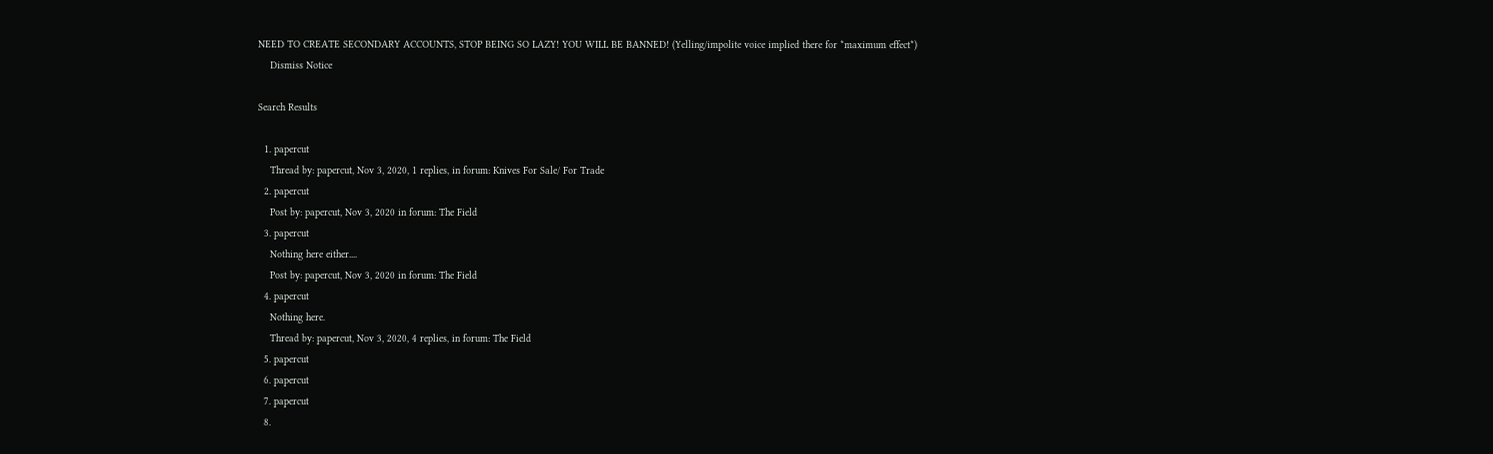NEED TO CREATE SECONDARY ACCOUNTS, STOP BEING SO LAZY! YOU WILL BE BANNED! (Yelling/impolite voice implied there for *maximum effect*)
    Dismiss Notice

Search Results

  1. papercut
    Thread by: papercut, Nov 3, 2020, 1 replies, in forum: Knives For Sale/ For Trade
  2. papercut
    Post by: papercut, Nov 3, 2020 in forum: The Field
  3. papercut
    Nothing here either....
    Post by: papercut, Nov 3, 2020 in forum: The Field
  4. papercut
    Nothing here.
    Thread by: papercut, Nov 3, 2020, 4 replies, in forum: The Field
  5. papercut
  6. papercut
  7. papercut
  8.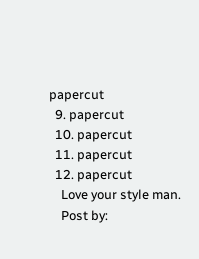papercut
  9. papercut
  10. papercut
  11. papercut
  12. papercut
    Love your style man.
    Post by: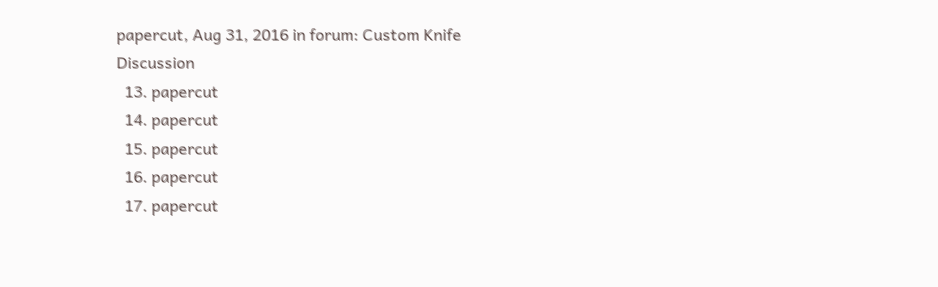papercut, Aug 31, 2016 in forum: Custom Knife Discussion
  13. papercut
  14. papercut
  15. papercut
  16. papercut
  17. papercut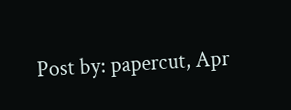Post by: papercut, Apr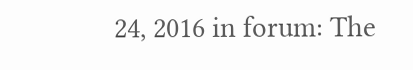24, 2016 in forum: The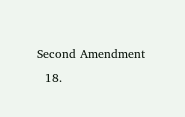Second Amendment
  18.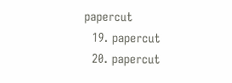papercut
  19. papercut
  20. papercut